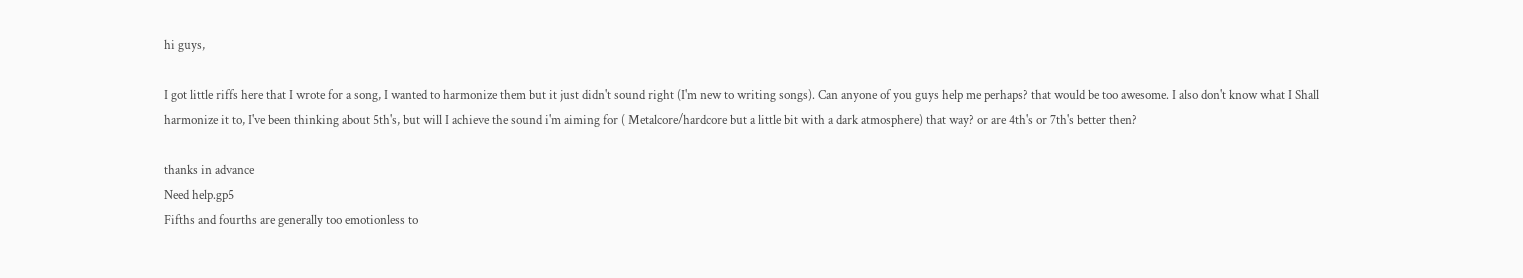hi guys,

I got little riffs here that I wrote for a song, I wanted to harmonize them but it just didn't sound right (I'm new to writing songs). Can anyone of you guys help me perhaps? that would be too awesome. I also don't know what I Shall harmonize it to, I've been thinking about 5th's, but will I achieve the sound i'm aiming for ( Metalcore/hardcore but a little bit with a dark atmosphere) that way? or are 4th's or 7th's better then?

thanks in advance
Need help.gp5
Fifths and fourths are generally too emotionless to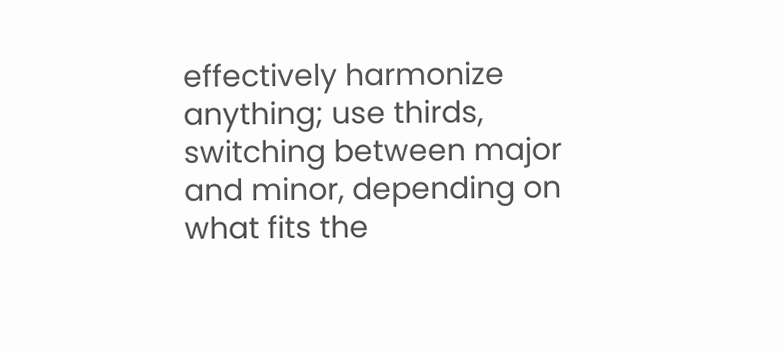effectively harmonize anything; use thirds, switching between major and minor, depending on what fits the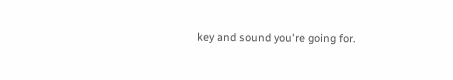key and sound you're going for.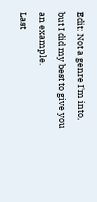Edit: Not a genre I'm into, but I did my best to give you an example.
Last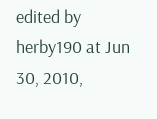edited by herby190 at Jun 30, 2010,